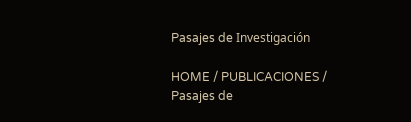Pasajes de Investigación

HOME / PUBLICACIONES / Pasajes de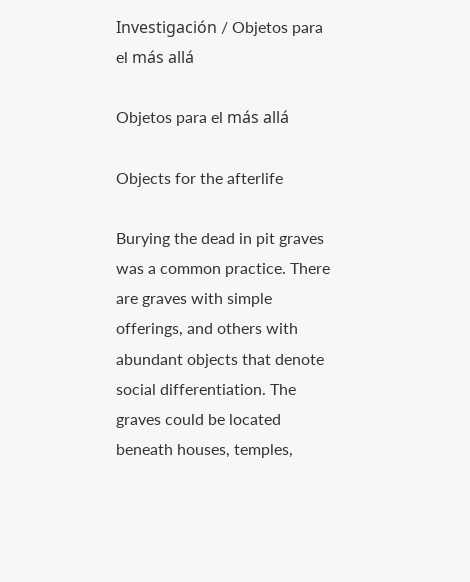Investigación / Objetos para el más allá

Objetos para el más allá

Objects for the afterlife

Burying the dead in pit graves was a common practice. There are graves with simple offerings, and others with abundant objects that denote social differentiation. The graves could be located beneath houses, temples,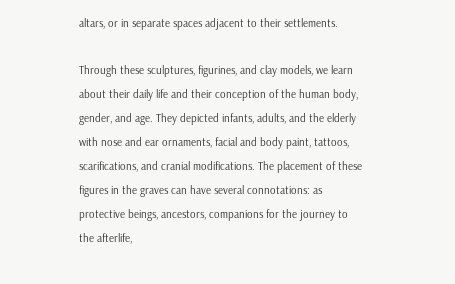altars, or in separate spaces adjacent to their settlements.

Through these sculptures, figurines, and clay models, we learn about their daily life and their conception of the human body, gender, and age. They depicted infants, adults, and the elderly with nose and ear ornaments, facial and body paint, tattoos, scarifications, and cranial modifications. The placement of these figures in the graves can have several connotations: as protective beings, ancestors, companions for the journey to the afterlife,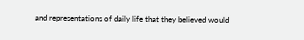and representations of daily life that they believed would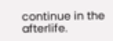continue in the afterlife.